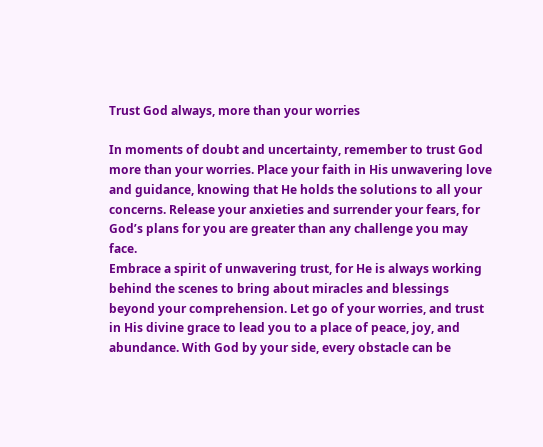Trust God always, more than your worries

In moments of doubt and uncertainty, remember to trust God more than your worries. Place your faith in His unwavering love and guidance, knowing that He holds the solutions to all your concerns. Release your anxieties and surrender your fears, for God’s plans for you are greater than any challenge you may face.
Embrace a spirit of unwavering trust, for He is always working behind the scenes to bring about miracles and blessings beyond your comprehension. Let go of your worries, and trust in His divine grace to lead you to a place of peace, joy, and abundance. With God by your side, every obstacle can be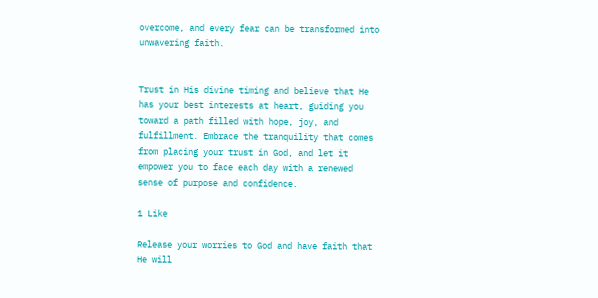overcome, and every fear can be transformed into unwavering faith.


Trust in His divine timing and believe that He has your best interests at heart, guiding you toward a path filled with hope, joy, and fulfillment. Embrace the tranquility that comes from placing your trust in God, and let it empower you to face each day with a renewed sense of purpose and confidence.

1 Like

Release your worries to God and have faith that He will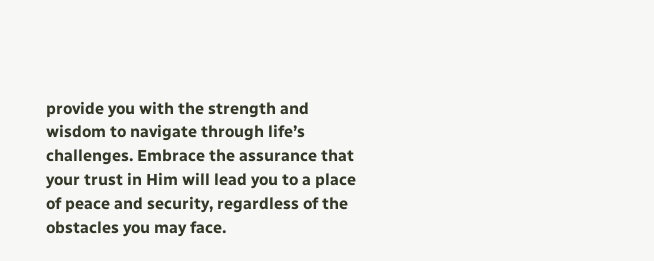provide you with the strength and wisdom to navigate through life’s challenges. Embrace the assurance that your trust in Him will lead you to a place of peace and security, regardless of the obstacles you may face.